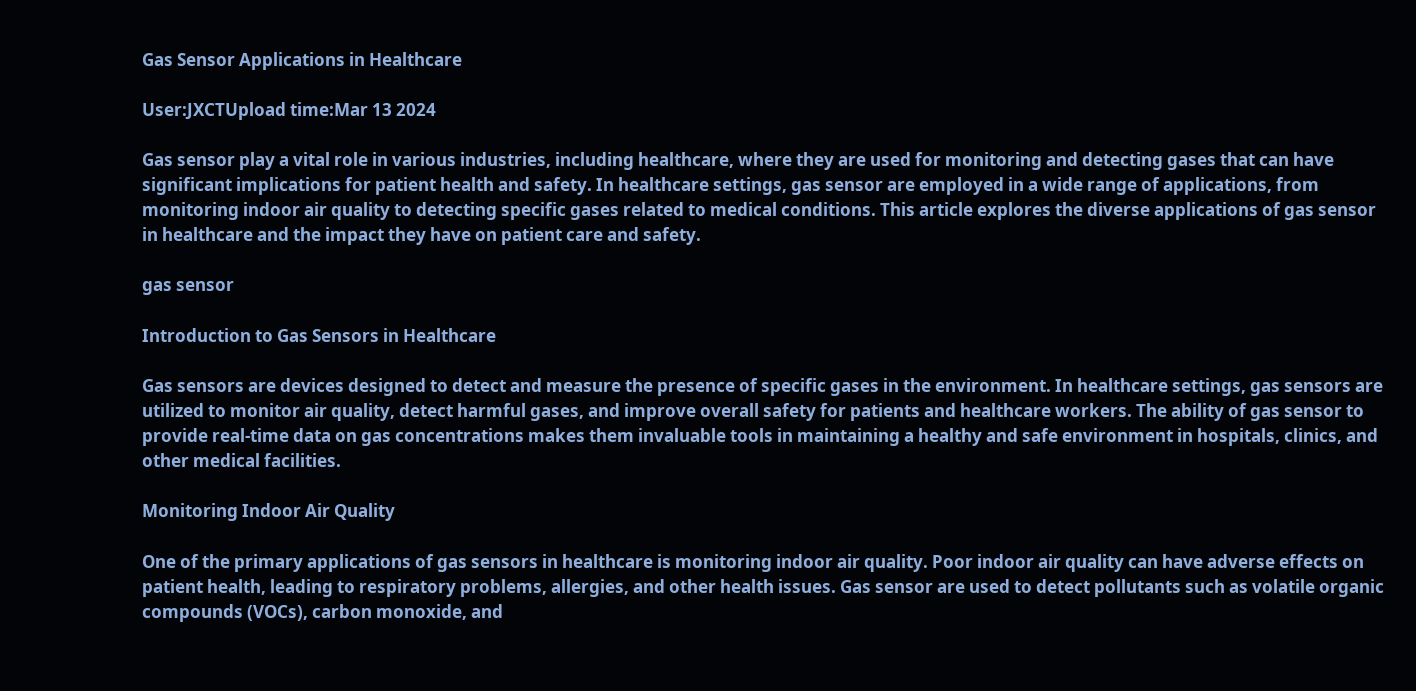Gas Sensor Applications in Healthcare

User:JXCTUpload time:Mar 13 2024

Gas sensor play a vital role in various industries, including healthcare, where they are used for monitoring and detecting gases that can have significant implications for patient health and safety. In healthcare settings, gas sensor are employed in a wide range of applications, from monitoring indoor air quality to detecting specific gases related to medical conditions. This article explores the diverse applications of gas sensor in healthcare and the impact they have on patient care and safety.

gas sensor

Introduction to Gas Sensors in Healthcare

Gas sensors are devices designed to detect and measure the presence of specific gases in the environment. In healthcare settings, gas sensors are utilized to monitor air quality, detect harmful gases, and improve overall safety for patients and healthcare workers. The ability of gas sensor to provide real-time data on gas concentrations makes them invaluable tools in maintaining a healthy and safe environment in hospitals, clinics, and other medical facilities.

Monitoring Indoor Air Quality

One of the primary applications of gas sensors in healthcare is monitoring indoor air quality. Poor indoor air quality can have adverse effects on patient health, leading to respiratory problems, allergies, and other health issues. Gas sensor are used to detect pollutants such as volatile organic compounds (VOCs), carbon monoxide, and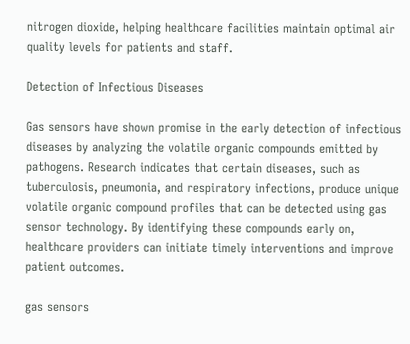nitrogen dioxide, helping healthcare facilities maintain optimal air quality levels for patients and staff.

Detection of Infectious Diseases

Gas sensors have shown promise in the early detection of infectious diseases by analyzing the volatile organic compounds emitted by pathogens. Research indicates that certain diseases, such as tuberculosis, pneumonia, and respiratory infections, produce unique volatile organic compound profiles that can be detected using gas sensor technology. By identifying these compounds early on, healthcare providers can initiate timely interventions and improve patient outcomes.

gas sensors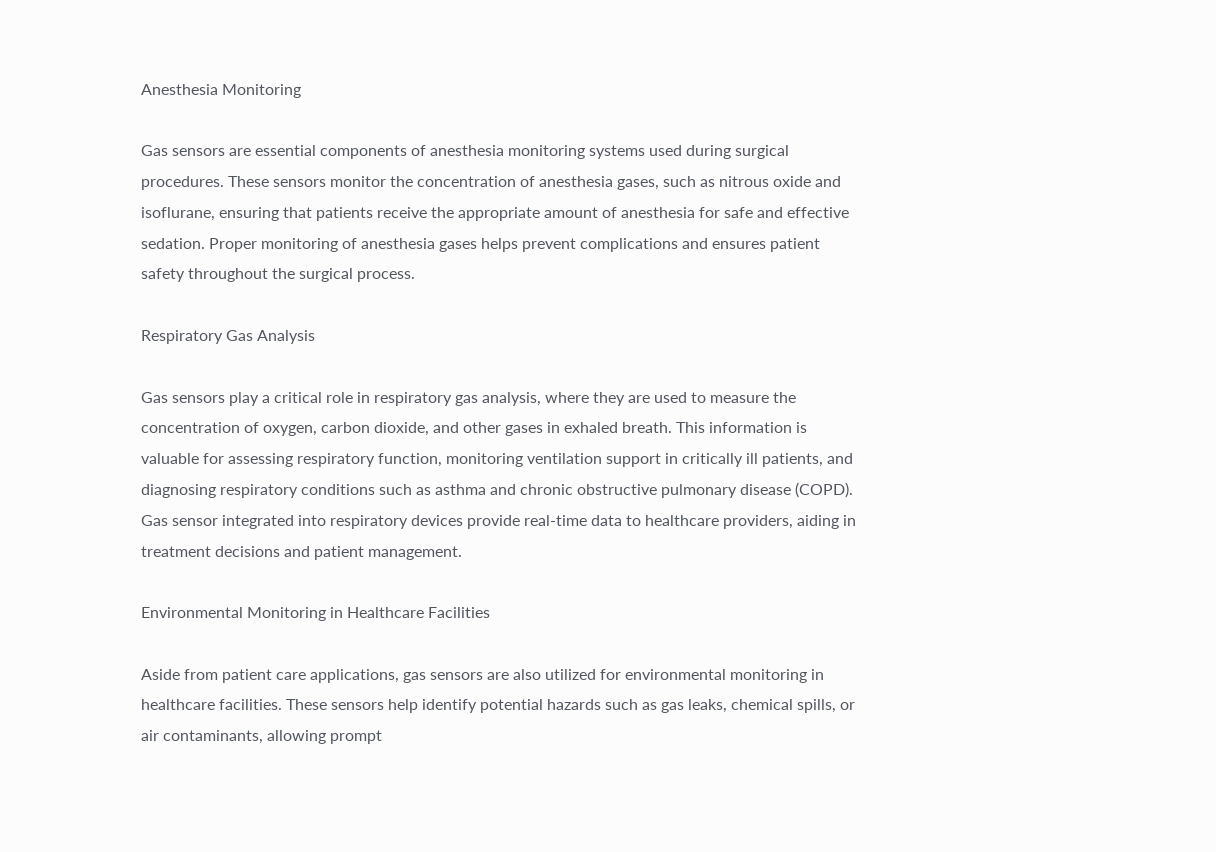Anesthesia Monitoring

Gas sensors are essential components of anesthesia monitoring systems used during surgical procedures. These sensors monitor the concentration of anesthesia gases, such as nitrous oxide and isoflurane, ensuring that patients receive the appropriate amount of anesthesia for safe and effective sedation. Proper monitoring of anesthesia gases helps prevent complications and ensures patient safety throughout the surgical process.

Respiratory Gas Analysis

Gas sensors play a critical role in respiratory gas analysis, where they are used to measure the concentration of oxygen, carbon dioxide, and other gases in exhaled breath. This information is valuable for assessing respiratory function, monitoring ventilation support in critically ill patients, and diagnosing respiratory conditions such as asthma and chronic obstructive pulmonary disease (COPD). Gas sensor integrated into respiratory devices provide real-time data to healthcare providers, aiding in treatment decisions and patient management.

Environmental Monitoring in Healthcare Facilities

Aside from patient care applications, gas sensors are also utilized for environmental monitoring in healthcare facilities. These sensors help identify potential hazards such as gas leaks, chemical spills, or air contaminants, allowing prompt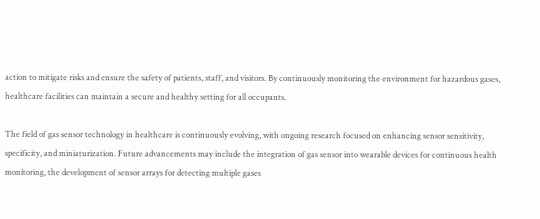action to mitigate risks and ensure the safety of patients, staff, and visitors. By continuously monitoring the environment for hazardous gases, healthcare facilities can maintain a secure and healthy setting for all occupants.

The field of gas sensor technology in healthcare is continuously evolving, with ongoing research focused on enhancing sensor sensitivity, specificity, and miniaturization. Future advancements may include the integration of gas sensor into wearable devices for continuous health monitoring, the development of sensor arrays for detecting multiple gases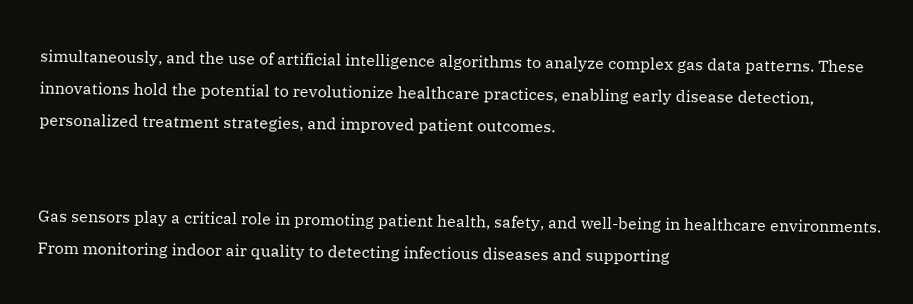simultaneously, and the use of artificial intelligence algorithms to analyze complex gas data patterns. These innovations hold the potential to revolutionize healthcare practices, enabling early disease detection, personalized treatment strategies, and improved patient outcomes.


Gas sensors play a critical role in promoting patient health, safety, and well-being in healthcare environments. From monitoring indoor air quality to detecting infectious diseases and supporting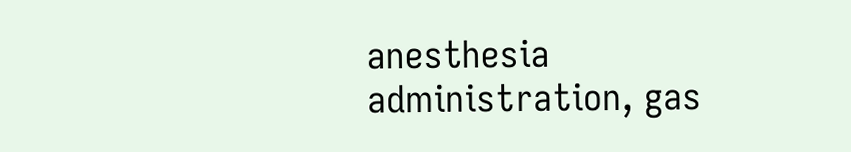anesthesia administration, gas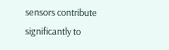sensors contribute significantly to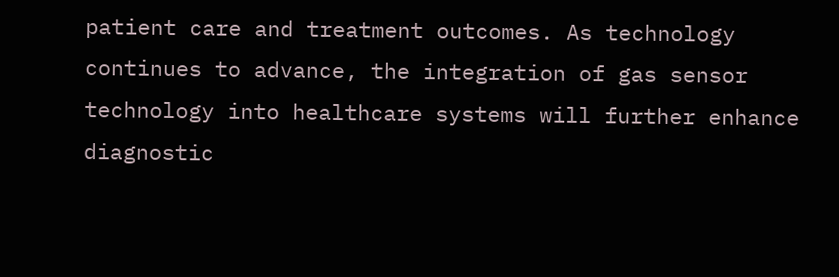patient care and treatment outcomes. As technology continues to advance, the integration of gas sensor technology into healthcare systems will further enhance diagnostic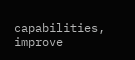capabilities, improve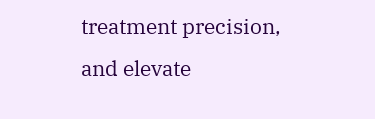treatment precision, and elevate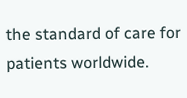the standard of care for patients worldwide.